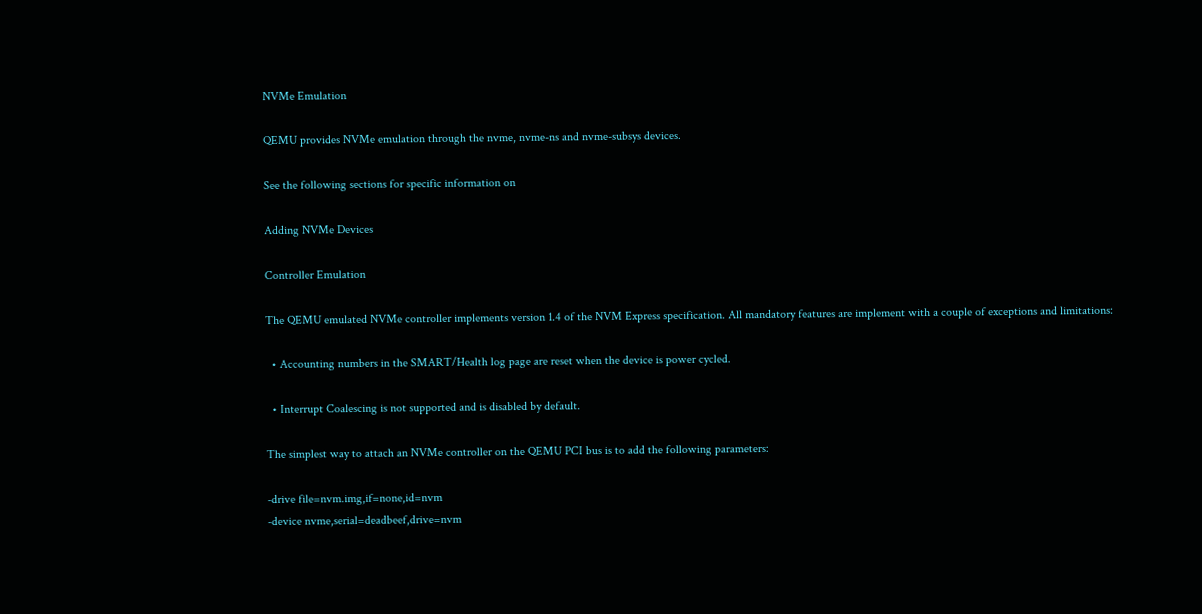NVMe Emulation

QEMU provides NVMe emulation through the nvme, nvme-ns and nvme-subsys devices.

See the following sections for specific information on

Adding NVMe Devices

Controller Emulation

The QEMU emulated NVMe controller implements version 1.4 of the NVM Express specification. All mandatory features are implement with a couple of exceptions and limitations:

  • Accounting numbers in the SMART/Health log page are reset when the device is power cycled.

  • Interrupt Coalescing is not supported and is disabled by default.

The simplest way to attach an NVMe controller on the QEMU PCI bus is to add the following parameters:

-drive file=nvm.img,if=none,id=nvm
-device nvme,serial=deadbeef,drive=nvm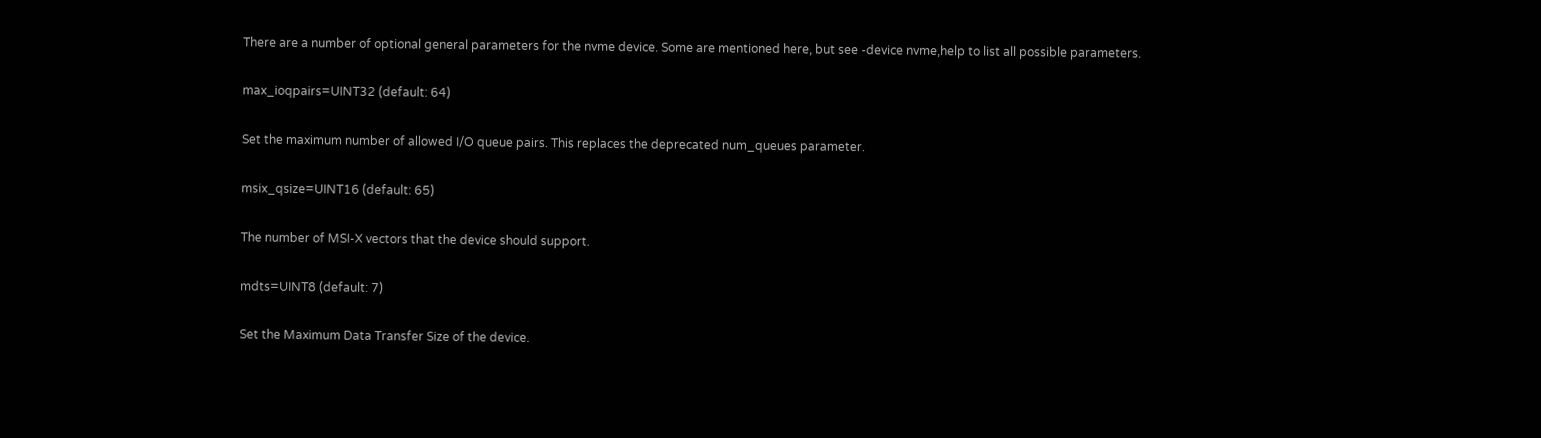There are a number of optional general parameters for the nvme device. Some are mentioned here, but see -device nvme,help to list all possible parameters.

max_ioqpairs=UINT32 (default: 64)

Set the maximum number of allowed I/O queue pairs. This replaces the deprecated num_queues parameter.

msix_qsize=UINT16 (default: 65)

The number of MSI-X vectors that the device should support.

mdts=UINT8 (default: 7)

Set the Maximum Data Transfer Size of the device.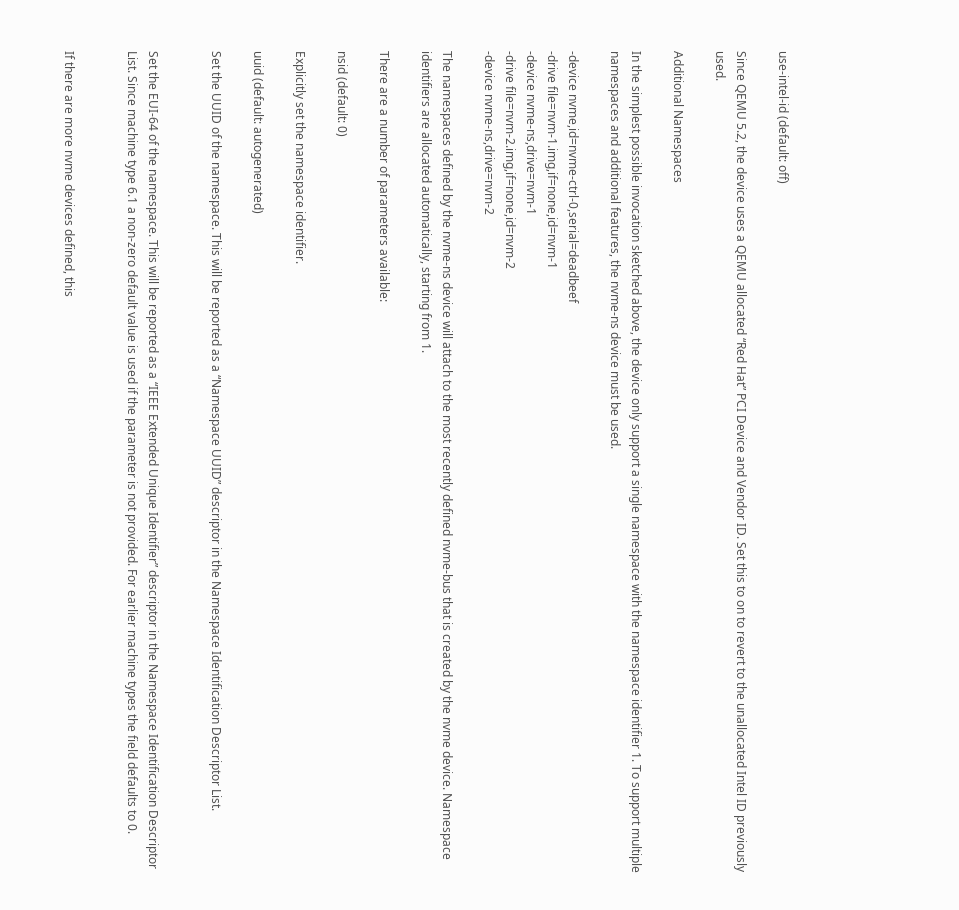use-intel-id (default: off)

Since QEMU 5.2, the device uses a QEMU allocated “Red Hat” PCI Device and Vendor ID. Set this to on to revert to the unallocated Intel ID previously used.

Additional Namespaces

In the simplest possible invocation sketched above, the device only support a single namespace with the namespace identifier 1. To support multiple namespaces and additional features, the nvme-ns device must be used.

-device nvme,id=nvme-ctrl-0,serial=deadbeef
-drive file=nvm-1.img,if=none,id=nvm-1
-device nvme-ns,drive=nvm-1
-drive file=nvm-2.img,if=none,id=nvm-2
-device nvme-ns,drive=nvm-2

The namespaces defined by the nvme-ns device will attach to the most recently defined nvme-bus that is created by the nvme device. Namespace identifiers are allocated automatically, starting from 1.

There are a number of parameters available:

nsid (default: 0)

Explicitly set the namespace identifier.

uuid (default: autogenerated)

Set the UUID of the namespace. This will be reported as a “Namespace UUID” descriptor in the Namespace Identification Descriptor List.


Set the EUI-64 of the namespace. This will be reported as a “IEEE Extended Unique Identifier” descriptor in the Namespace Identification Descriptor List. Since machine type 6.1 a non-zero default value is used if the parameter is not provided. For earlier machine types the field defaults to 0.


If there are more nvme devices defined, this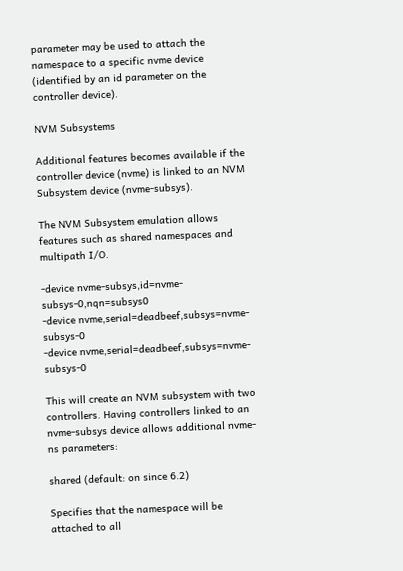parameter may be used to attach the namespace to a specific nvme device (identified by an id parameter on the controller device).

NVM Subsystems

Additional features becomes available if the controller device (nvme) is linked to an NVM Subsystem device (nvme-subsys).

The NVM Subsystem emulation allows features such as shared namespaces and multipath I/O.

-device nvme-subsys,id=nvme-subsys-0,nqn=subsys0
-device nvme,serial=deadbeef,subsys=nvme-subsys-0
-device nvme,serial=deadbeef,subsys=nvme-subsys-0

This will create an NVM subsystem with two controllers. Having controllers linked to an nvme-subsys device allows additional nvme-ns parameters:

shared (default: on since 6.2)

Specifies that the namespace will be attached to all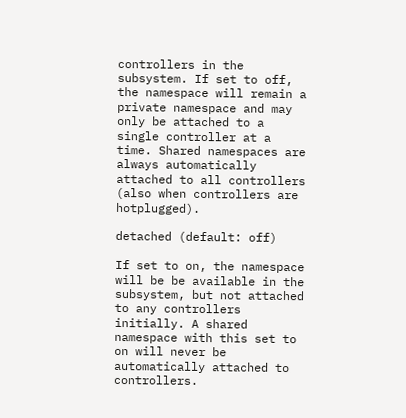controllers in the subsystem. If set to off, the namespace will remain a private namespace and may only be attached to a single controller at a time. Shared namespaces are always automatically attached to all controllers (also when controllers are hotplugged).

detached (default: off)

If set to on, the namespace will be be available in the subsystem, but not attached to any controllers initially. A shared namespace with this set to on will never be automatically attached to controllers.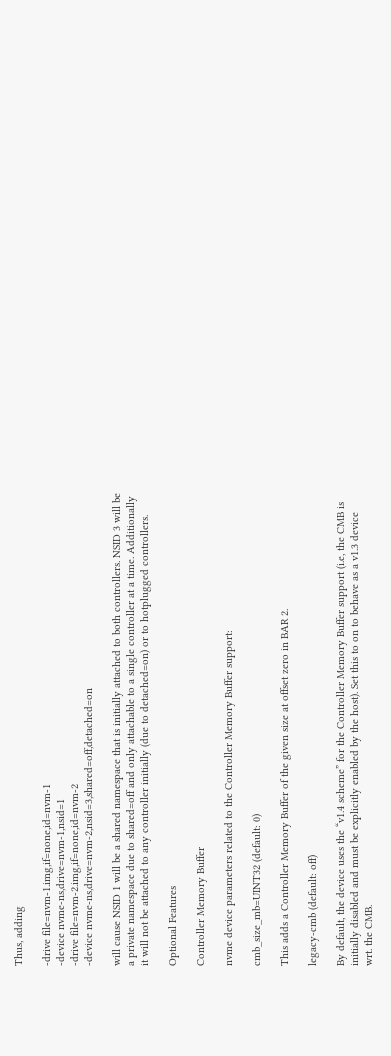Thus, adding

-drive file=nvm-1.img,if=none,id=nvm-1
-device nvme-ns,drive=nvm-1,nsid=1
-drive file=nvm-2.img,if=none,id=nvm-2
-device nvme-ns,drive=nvm-2,nsid=3,shared=off,detached=on

will cause NSID 1 will be a shared namespace that is initially attached to both controllers. NSID 3 will be a private namespace due to shared=off and only attachable to a single controller at a time. Additionally it will not be attached to any controller initially (due to detached=on) or to hotplugged controllers.

Optional Features

Controller Memory Buffer

nvme device parameters related to the Controller Memory Buffer support:

cmb_size_mb=UINT32 (default: 0)

This adds a Controller Memory Buffer of the given size at offset zero in BAR 2.

legacy-cmb (default: off)

By default, the device uses the “v1.4 scheme” for the Controller Memory Buffer support (i.e, the CMB is initially disabled and must be explicitly enabled by the host). Set this to on to behave as a v1.3 device wrt. the CMB.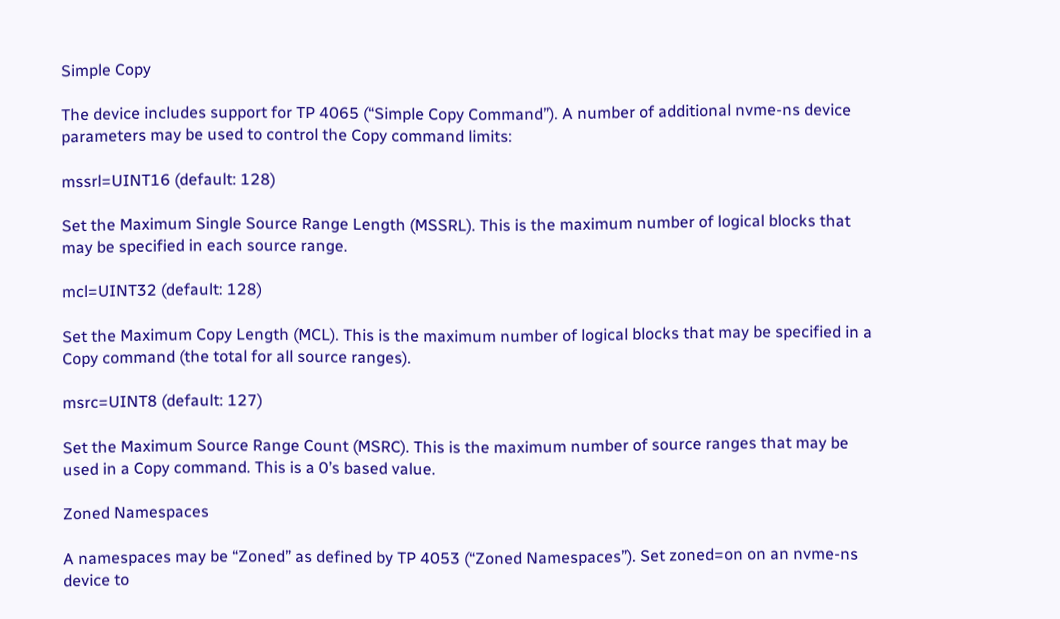Simple Copy

The device includes support for TP 4065 (“Simple Copy Command”). A number of additional nvme-ns device parameters may be used to control the Copy command limits:

mssrl=UINT16 (default: 128)

Set the Maximum Single Source Range Length (MSSRL). This is the maximum number of logical blocks that may be specified in each source range.

mcl=UINT32 (default: 128)

Set the Maximum Copy Length (MCL). This is the maximum number of logical blocks that may be specified in a Copy command (the total for all source ranges).

msrc=UINT8 (default: 127)

Set the Maximum Source Range Count (MSRC). This is the maximum number of source ranges that may be used in a Copy command. This is a 0’s based value.

Zoned Namespaces

A namespaces may be “Zoned” as defined by TP 4053 (“Zoned Namespaces”). Set zoned=on on an nvme-ns device to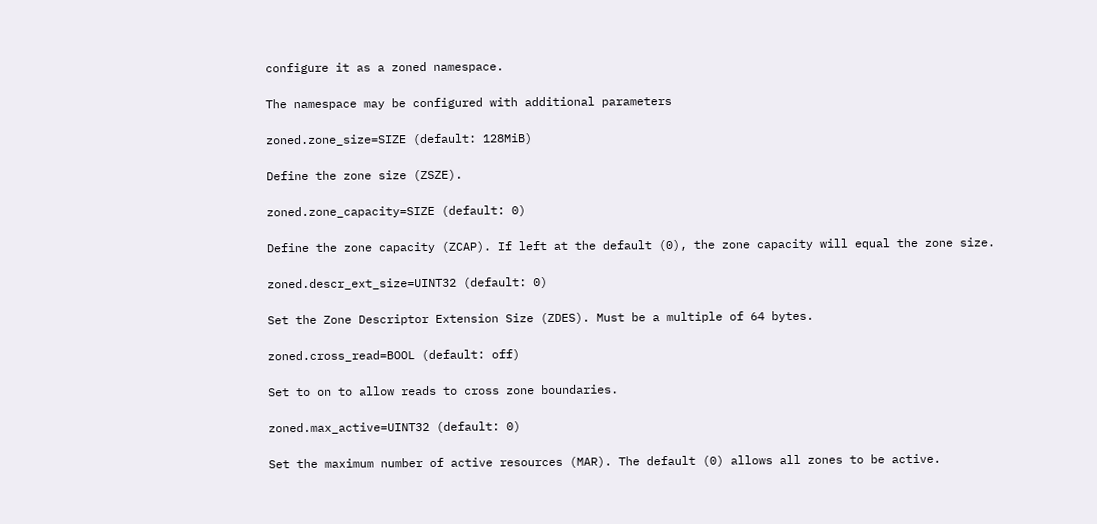configure it as a zoned namespace.

The namespace may be configured with additional parameters

zoned.zone_size=SIZE (default: 128MiB)

Define the zone size (ZSZE).

zoned.zone_capacity=SIZE (default: 0)

Define the zone capacity (ZCAP). If left at the default (0), the zone capacity will equal the zone size.

zoned.descr_ext_size=UINT32 (default: 0)

Set the Zone Descriptor Extension Size (ZDES). Must be a multiple of 64 bytes.

zoned.cross_read=BOOL (default: off)

Set to on to allow reads to cross zone boundaries.

zoned.max_active=UINT32 (default: 0)

Set the maximum number of active resources (MAR). The default (0) allows all zones to be active.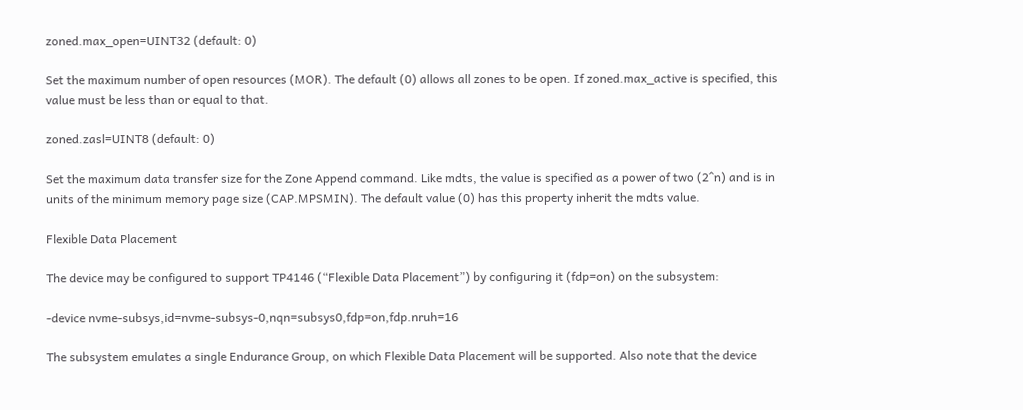zoned.max_open=UINT32 (default: 0)

Set the maximum number of open resources (MOR). The default (0) allows all zones to be open. If zoned.max_active is specified, this value must be less than or equal to that.

zoned.zasl=UINT8 (default: 0)

Set the maximum data transfer size for the Zone Append command. Like mdts, the value is specified as a power of two (2^n) and is in units of the minimum memory page size (CAP.MPSMIN). The default value (0) has this property inherit the mdts value.

Flexible Data Placement

The device may be configured to support TP4146 (“Flexible Data Placement”) by configuring it (fdp=on) on the subsystem:

-device nvme-subsys,id=nvme-subsys-0,nqn=subsys0,fdp=on,fdp.nruh=16

The subsystem emulates a single Endurance Group, on which Flexible Data Placement will be supported. Also note that the device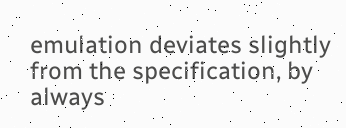emulation deviates slightly from the specification, by always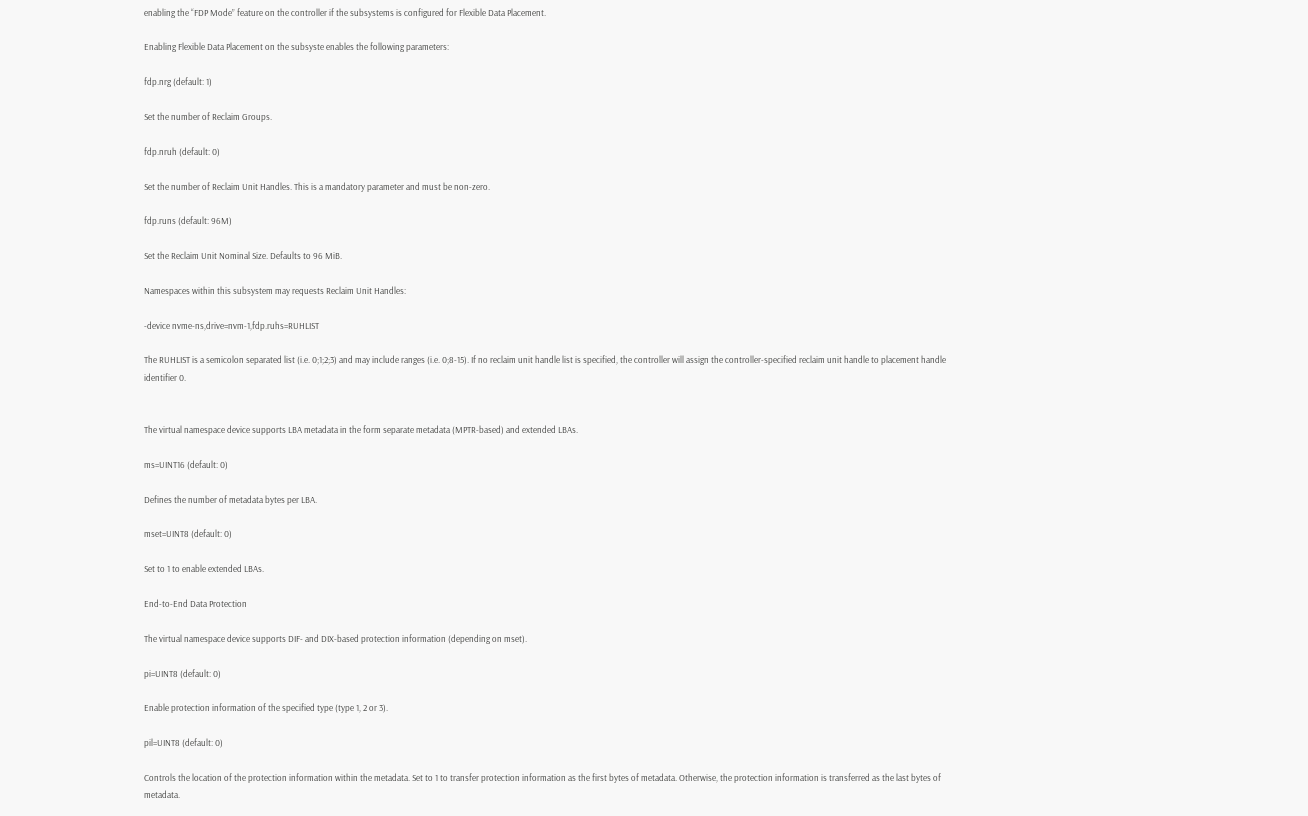enabling the “FDP Mode” feature on the controller if the subsystems is configured for Flexible Data Placement.

Enabling Flexible Data Placement on the subsyste enables the following parameters:

fdp.nrg (default: 1)

Set the number of Reclaim Groups.

fdp.nruh (default: 0)

Set the number of Reclaim Unit Handles. This is a mandatory parameter and must be non-zero.

fdp.runs (default: 96M)

Set the Reclaim Unit Nominal Size. Defaults to 96 MiB.

Namespaces within this subsystem may requests Reclaim Unit Handles:

-device nvme-ns,drive=nvm-1,fdp.ruhs=RUHLIST

The RUHLIST is a semicolon separated list (i.e. 0;1;2;3) and may include ranges (i.e. 0;8-15). If no reclaim unit handle list is specified, the controller will assign the controller-specified reclaim unit handle to placement handle identifier 0.


The virtual namespace device supports LBA metadata in the form separate metadata (MPTR-based) and extended LBAs.

ms=UINT16 (default: 0)

Defines the number of metadata bytes per LBA.

mset=UINT8 (default: 0)

Set to 1 to enable extended LBAs.

End-to-End Data Protection

The virtual namespace device supports DIF- and DIX-based protection information (depending on mset).

pi=UINT8 (default: 0)

Enable protection information of the specified type (type 1, 2 or 3).

pil=UINT8 (default: 0)

Controls the location of the protection information within the metadata. Set to 1 to transfer protection information as the first bytes of metadata. Otherwise, the protection information is transferred as the last bytes of metadata.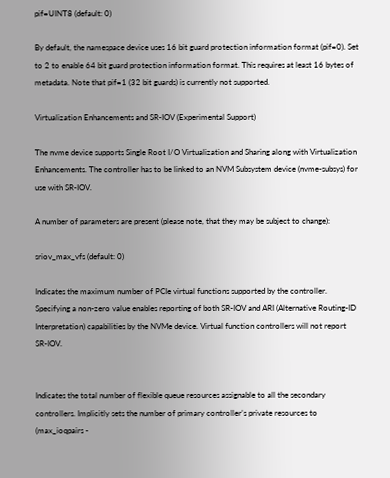pif=UINT8 (default: 0)

By default, the namespace device uses 16 bit guard protection information format (pif=0). Set to 2 to enable 64 bit guard protection information format. This requires at least 16 bytes of metadata. Note that pif=1 (32 bit guards) is currently not supported.

Virtualization Enhancements and SR-IOV (Experimental Support)

The nvme device supports Single Root I/O Virtualization and Sharing along with Virtualization Enhancements. The controller has to be linked to an NVM Subsystem device (nvme-subsys) for use with SR-IOV.

A number of parameters are present (please note, that they may be subject to change):

sriov_max_vfs (default: 0)

Indicates the maximum number of PCIe virtual functions supported by the controller. Specifying a non-zero value enables reporting of both SR-IOV and ARI (Alternative Routing-ID Interpretation) capabilities by the NVMe device. Virtual function controllers will not report SR-IOV.


Indicates the total number of flexible queue resources assignable to all the secondary controllers. Implicitly sets the number of primary controller’s private resources to (max_ioqpairs -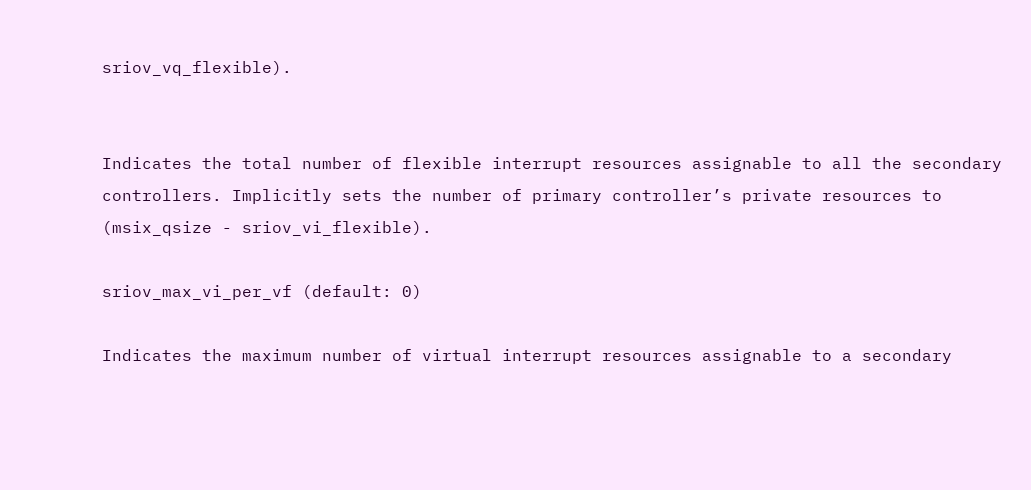sriov_vq_flexible).


Indicates the total number of flexible interrupt resources assignable to all the secondary controllers. Implicitly sets the number of primary controller’s private resources to (msix_qsize - sriov_vi_flexible).

sriov_max_vi_per_vf (default: 0)

Indicates the maximum number of virtual interrupt resources assignable to a secondary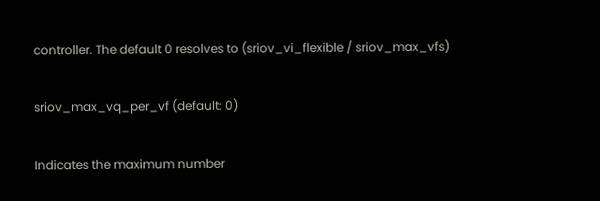controller. The default 0 resolves to (sriov_vi_flexible / sriov_max_vfs)

sriov_max_vq_per_vf (default: 0)

Indicates the maximum number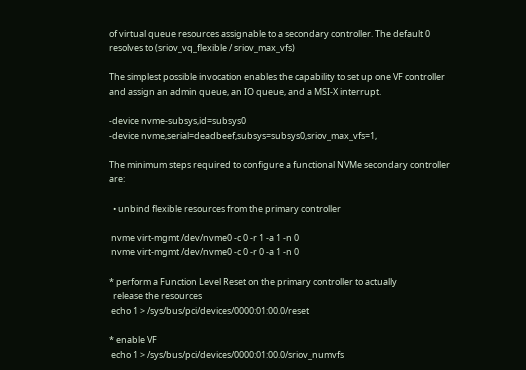of virtual queue resources assignable to a secondary controller. The default 0 resolves to (sriov_vq_flexible / sriov_max_vfs)

The simplest possible invocation enables the capability to set up one VF controller and assign an admin queue, an IO queue, and a MSI-X interrupt.

-device nvme-subsys,id=subsys0
-device nvme,serial=deadbeef,subsys=subsys0,sriov_max_vfs=1,

The minimum steps required to configure a functional NVMe secondary controller are:

  • unbind flexible resources from the primary controller

 nvme virt-mgmt /dev/nvme0 -c 0 -r 1 -a 1 -n 0
 nvme virt-mgmt /dev/nvme0 -c 0 -r 0 -a 1 -n 0

* perform a Function Level Reset on the primary controller to actually
  release the resources
 echo 1 > /sys/bus/pci/devices/0000:01:00.0/reset

* enable VF
 echo 1 > /sys/bus/pci/devices/0000:01:00.0/sriov_numvfs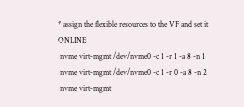* assign the flexible resources to the VF and set it ONLINE
 nvme virt-mgmt /dev/nvme0 -c 1 -r 1 -a 8 -n 1
 nvme virt-mgmt /dev/nvme0 -c 1 -r 0 -a 8 -n 2
 nvme virt-mgmt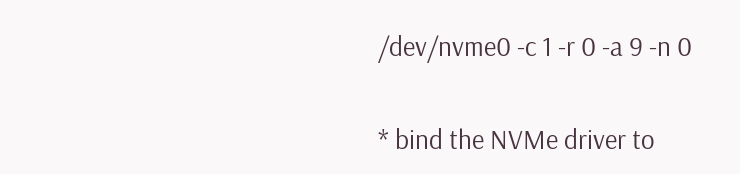/dev/nvme0 -c 1 -r 0 -a 9 -n 0

* bind the NVMe driver to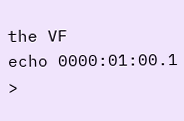the VF
echo 0000:01:00.1 >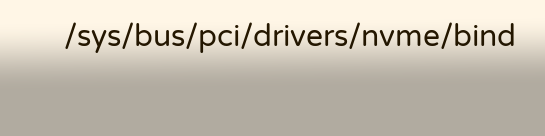/sys/bus/pci/drivers/nvme/bind